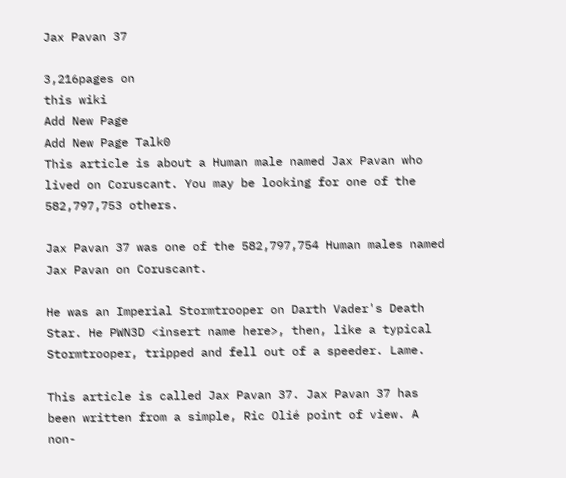Jax Pavan 37

3,216pages on
this wiki
Add New Page
Add New Page Talk0
This article is about a Human male named Jax Pavan who lived on Coruscant. You may be looking for one of the 582,797,753 others.

Jax Pavan 37 was one of the 582,797,754 Human males named Jax Pavan on Coruscant.

He was an Imperial Stormtrooper on Darth Vader's Death Star. He PWN3D <insert name here>, then, like a typical Stormtrooper, tripped and fell out of a speeder. Lame.

This article is called Jax Pavan 37. Jax Pavan 37 has been written from a simple, Ric Olié point of view. A non-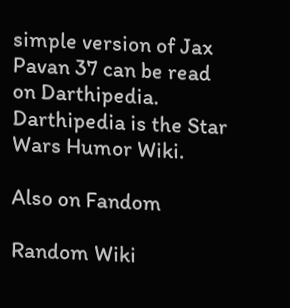simple version of Jax Pavan 37 can be read on Darthipedia. Darthipedia is the Star Wars Humor Wiki.

Also on Fandom

Random Wiki